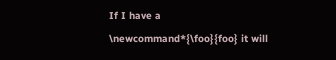If I have a \newcommand*{\foo}{foo} it will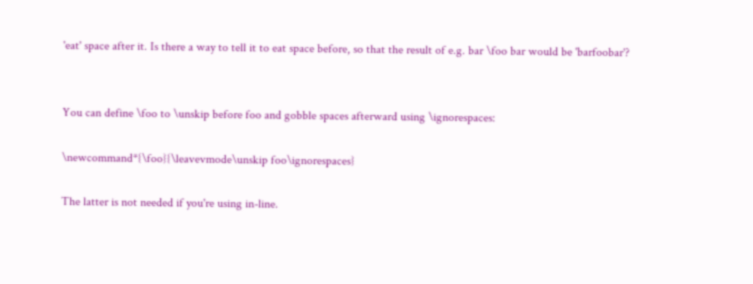'eat' space after it. Is there a way to tell it to eat space before, so that the result of e.g. bar \foo bar would be 'barfoobar'?


You can define \foo to \unskip before foo and gobble spaces afterward using \ignorespaces:

\newcommand*{\foo}{\leavevmode\unskip foo\ignorespaces}

The latter is not needed if you're using in-line.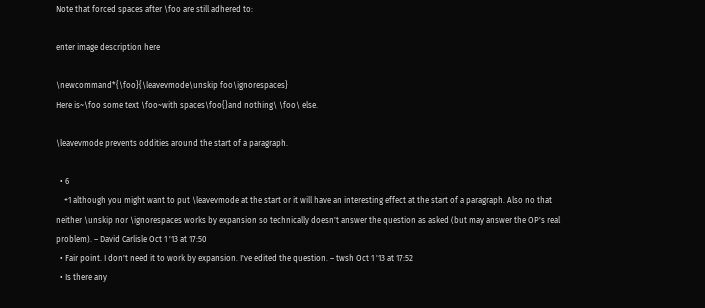Note that forced spaces after \foo are still adhered to:

enter image description here

\newcommand*{\foo}{\leavevmode\unskip foo\ignorespaces}
Here is~\foo some text \foo~with spaces\foo{}and nothing\ \foo\ else.

\leavevmode prevents oddities around the start of a paragraph.

  • 6
    +1 although you might want to put \leavevmode at the start or it will have an interesting effect at the start of a paragraph. Also no that neither \unskip nor \ignorespaces works by expansion so technically doesn't answer the question as asked (but may answer the OP's real problem). – David Carlisle Oct 1 '13 at 17:50
  • Fair point. I don't need it to work by expansion. I've edited the question. – twsh Oct 1 '13 at 17:52
  • Is there any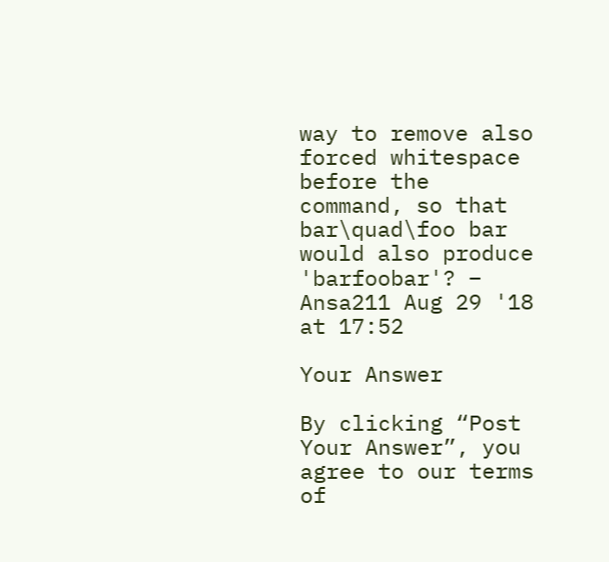way to remove also forced whitespace before the command, so that bar\quad\foo bar would also produce 'barfoobar'? – Ansa211 Aug 29 '18 at 17:52

Your Answer

By clicking “Post Your Answer”, you agree to our terms of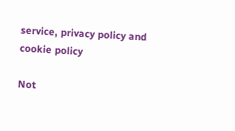service, privacy policy and cookie policy

Not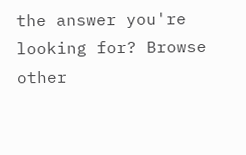the answer you're looking for? Browse other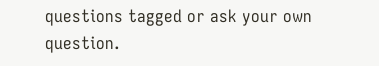questions tagged or ask your own question.